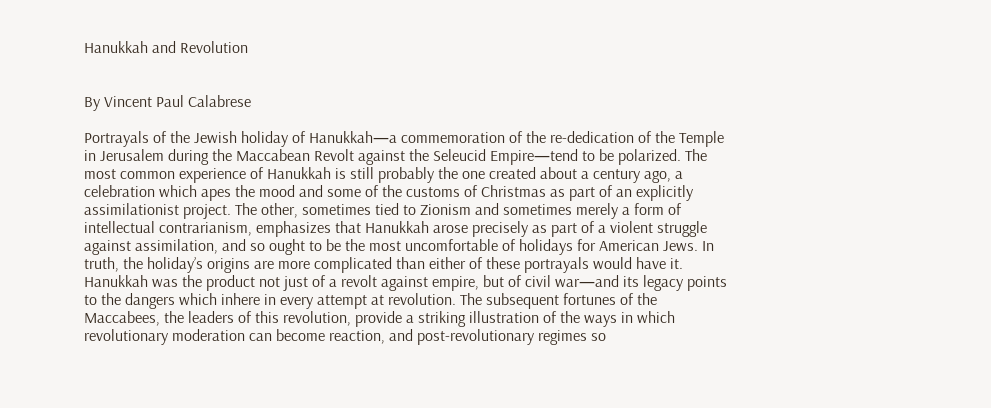Hanukkah and Revolution


By Vincent Paul Calabrese

Portrayals of the Jewish holiday of Hanukkah—a commemoration of the re-dedication of the Temple in Jerusalem during the Maccabean Revolt against the Seleucid Empire—tend to be polarized. The most common experience of Hanukkah is still probably the one created about a century ago, a celebration which apes the mood and some of the customs of Christmas as part of an explicitly assimilationist project. The other, sometimes tied to Zionism and sometimes merely a form of intellectual contrarianism, emphasizes that Hanukkah arose precisely as part of a violent struggle against assimilation, and so ought to be the most uncomfortable of holidays for American Jews. In truth, the holiday’s origins are more complicated than either of these portrayals would have it. Hanukkah was the product not just of a revolt against empire, but of civil war—and its legacy points to the dangers which inhere in every attempt at revolution. The subsequent fortunes of the Maccabees, the leaders of this revolution, provide a striking illustration of the ways in which revolutionary moderation can become reaction, and post-revolutionary regimes so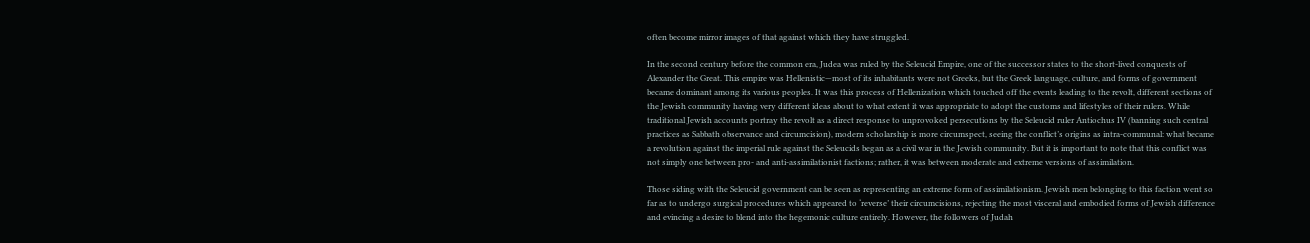often become mirror images of that against which they have struggled.

In the second century before the common era, Judea was ruled by the Seleucid Empire, one of the successor states to the short-lived conquests of Alexander the Great. This empire was Hellenistic—most of its inhabitants were not Greeks, but the Greek language, culture, and forms of government became dominant among its various peoples. It was this process of Hellenization which touched off the events leading to the revolt, different sections of the Jewish community having very different ideas about to what extent it was appropriate to adopt the customs and lifestyles of their rulers. While traditional Jewish accounts portray the revolt as a direct response to unprovoked persecutions by the Seleucid ruler Antiochus IV (banning such central practices as Sabbath observance and circumcision), modern scholarship is more circumspect, seeing the conflict’s origins as intra-communal: what became a revolution against the imperial rule against the Seleucids began as a civil war in the Jewish community. But it is important to note that this conflict was not simply one between pro- and anti-assimilationist factions; rather, it was between moderate and extreme versions of assimilation.

Those siding with the Seleucid government can be seen as representing an extreme form of assimilationism. Jewish men belonging to this faction went so far as to undergo surgical procedures which appeared to ‘reverse’ their circumcisions, rejecting the most visceral and embodied forms of Jewish difference and evincing a desire to blend into the hegemonic culture entirely. However, the followers of Judah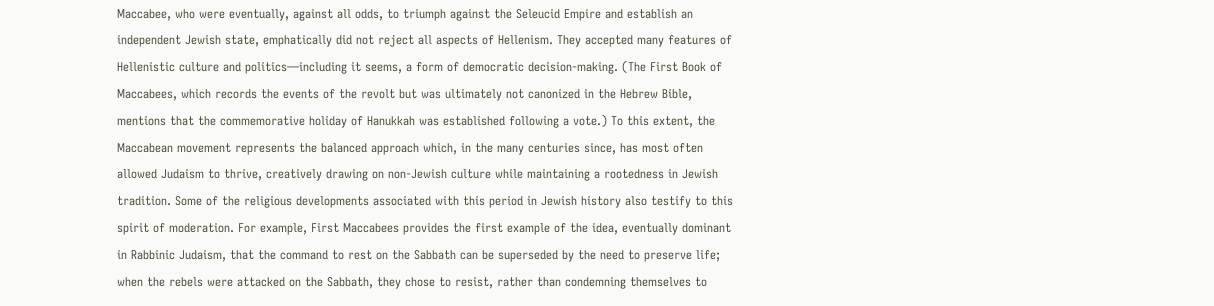Maccabee, who were eventually, against all odds, to triumph against the Seleucid Empire and establish an independent Jewish state, emphatically did not reject all aspects of Hellenism. They accepted many features of Hellenistic culture and politics—including it seems, a form of democratic decision-making. (The First Book of Maccabees, which records the events of the revolt but was ultimately not canonized in the Hebrew Bible, mentions that the commemorative holiday of Hanukkah was established following a vote.) To this extent, the Maccabean movement represents the balanced approach which, in the many centuries since, has most often allowed Judaism to thrive, creatively drawing on non-Jewish culture while maintaining a rootedness in Jewish tradition. Some of the religious developments associated with this period in Jewish history also testify to this spirit of moderation. For example, First Maccabees provides the first example of the idea, eventually dominant in Rabbinic Judaism, that the command to rest on the Sabbath can be superseded by the need to preserve life; when the rebels were attacked on the Sabbath, they chose to resist, rather than condemning themselves to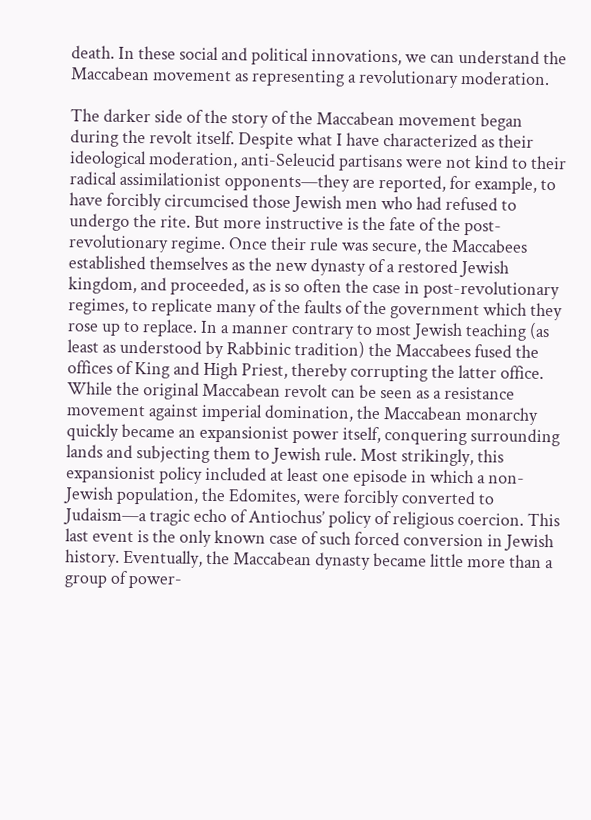death. In these social and political innovations, we can understand the Maccabean movement as representing a revolutionary moderation.

The darker side of the story of the Maccabean movement began during the revolt itself. Despite what I have characterized as their ideological moderation, anti-Seleucid partisans were not kind to their radical assimilationist opponents—they are reported, for example, to have forcibly circumcised those Jewish men who had refused to undergo the rite. But more instructive is the fate of the post-revolutionary regime. Once their rule was secure, the Maccabees established themselves as the new dynasty of a restored Jewish kingdom, and proceeded, as is so often the case in post-revolutionary regimes, to replicate many of the faults of the government which they rose up to replace. In a manner contrary to most Jewish teaching (as least as understood by Rabbinic tradition) the Maccabees fused the offices of King and High Priest, thereby corrupting the latter office. While the original Maccabean revolt can be seen as a resistance movement against imperial domination, the Maccabean monarchy quickly became an expansionist power itself, conquering surrounding lands and subjecting them to Jewish rule. Most strikingly, this expansionist policy included at least one episode in which a non-Jewish population, the Edomites, were forcibly converted to Judaism—a tragic echo of Antiochus’ policy of religious coercion. This last event is the only known case of such forced conversion in Jewish history. Eventually, the Maccabean dynasty became little more than a group of power-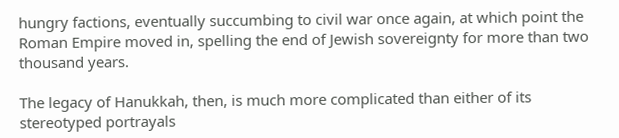hungry factions, eventually succumbing to civil war once again, at which point the Roman Empire moved in, spelling the end of Jewish sovereignty for more than two thousand years.

The legacy of Hanukkah, then, is much more complicated than either of its stereotyped portrayals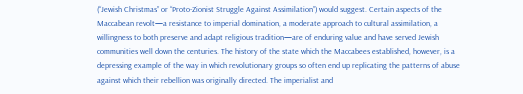(“Jewish Christmas” or “Proto-Zionist Struggle Against Assimilation”) would suggest. Certain aspects of the Maccabean revolt—a resistance to imperial domination, a moderate approach to cultural assimilation, a willingness to both preserve and adapt religious tradition—are of enduring value and have served Jewish communities well down the centuries. The history of the state which the Maccabees established, however, is a depressing example of the way in which revolutionary groups so often end up replicating the patterns of abuse against which their rebellion was originally directed. The imperialist and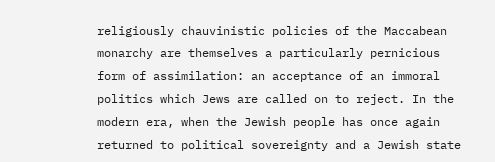religiously chauvinistic policies of the Maccabean monarchy are themselves a particularly pernicious form of assimilation: an acceptance of an immoral politics which Jews are called on to reject. In the modern era, when the Jewish people has once again returned to political sovereignty and a Jewish state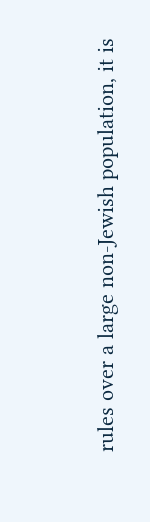rules over a large non-Jewish population, it is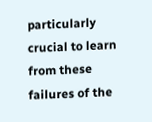particularly crucial to learn from these failures of the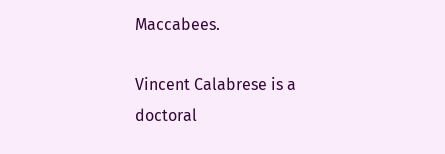Maccabees.

Vincent Calabrese is a doctoral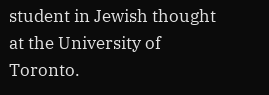student in Jewish thought at the University of Toronto.